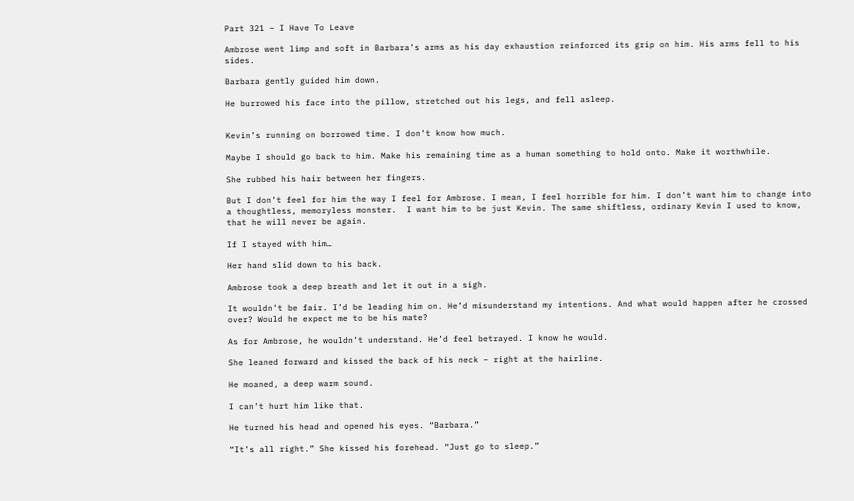Part 321 – I Have To Leave

Ambrose went limp and soft in Barbara’s arms as his day exhaustion reinforced its grip on him. His arms fell to his sides.

Barbara gently guided him down.

He burrowed his face into the pillow, stretched out his legs, and fell asleep.


Kevin’s running on borrowed time. I don’t know how much.

Maybe I should go back to him. Make his remaining time as a human something to hold onto. Make it worthwhile.

She rubbed his hair between her fingers.

But I don’t feel for him the way I feel for Ambrose. I mean, I feel horrible for him. I don’t want him to change into a thoughtless, memoryless monster.  I want him to be just Kevin. The same shiftless, ordinary Kevin I used to know, that he will never be again.

If I stayed with him…

Her hand slid down to his back.

Ambrose took a deep breath and let it out in a sigh.

It wouldn’t be fair. I’d be leading him on. He’d misunderstand my intentions. And what would happen after he crossed over? Would he expect me to be his mate?

As for Ambrose, he wouldn’t understand. He’d feel betrayed. I know he would.

She leaned forward and kissed the back of his neck – right at the hairline.

He moaned, a deep warm sound.

I can’t hurt him like that.

He turned his head and opened his eyes. “Barbara.”

“It’s all right.” She kissed his forehead. “Just go to sleep.”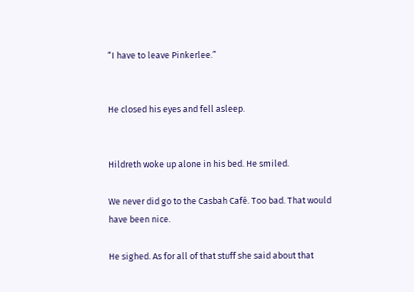“I have to leave Pinkerlee.”


He closed his eyes and fell asleep.


Hildreth woke up alone in his bed. He smiled.

We never did go to the Casbah Café. Too bad. That would have been nice.

He sighed. As for all of that stuff she said about that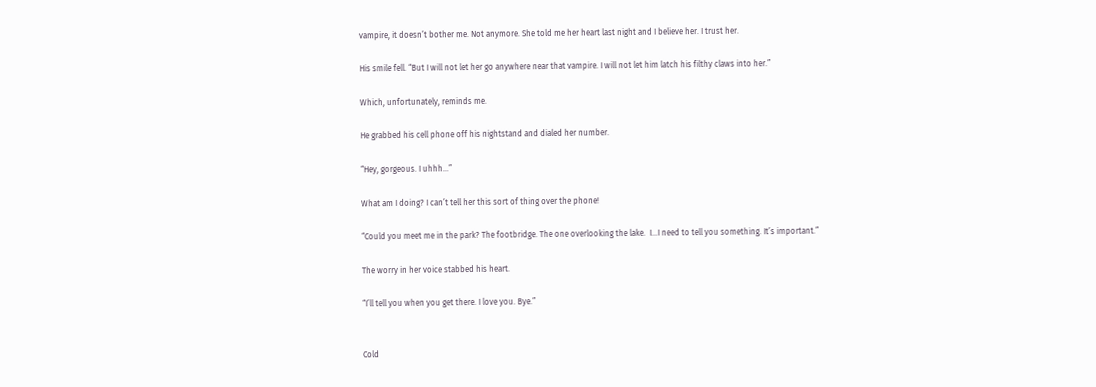vampire, it doesn’t bother me. Not anymore. She told me her heart last night and I believe her. I trust her.

His smile fell. “But I will not let her go anywhere near that vampire. I will not let him latch his filthy claws into her.”

Which, unfortunately, reminds me.

He grabbed his cell phone off his nightstand and dialed her number.

“Hey, gorgeous. I uhhh…”

What am I doing? I can’t tell her this sort of thing over the phone!

“Could you meet me in the park? The footbridge. The one overlooking the lake.  I…I need to tell you something. It’s important.”

The worry in her voice stabbed his heart.

“I’ll tell you when you get there. I love you. Bye.”


Cold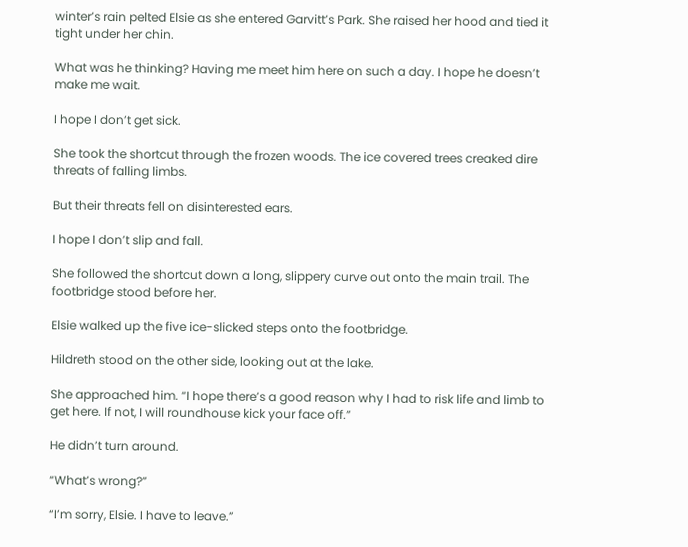winter’s rain pelted Elsie as she entered Garvitt’s Park. She raised her hood and tied it tight under her chin.

What was he thinking? Having me meet him here on such a day. I hope he doesn’t make me wait.

I hope I don’t get sick.

She took the shortcut through the frozen woods. The ice covered trees creaked dire threats of falling limbs.

But their threats fell on disinterested ears.

I hope I don’t slip and fall.

She followed the shortcut down a long, slippery curve out onto the main trail. The footbridge stood before her.

Elsie walked up the five ice-slicked steps onto the footbridge.

Hildreth stood on the other side, looking out at the lake.

She approached him. “I hope there’s a good reason why I had to risk life and limb to get here. If not, I will roundhouse kick your face off.”

He didn’t turn around.

“What’s wrong?”

“I’m sorry, Elsie. I have to leave.”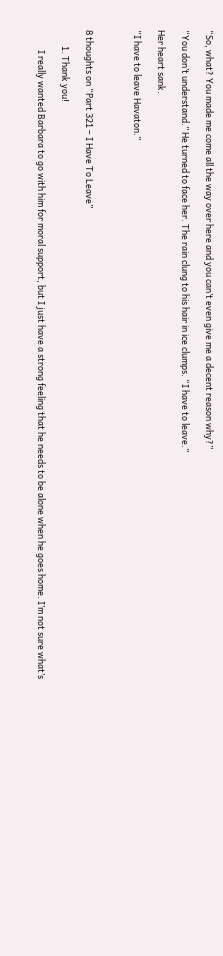“So, what? You made me come all the way over here and you can’t even give me a decent reason why?”

“You don’t understand.” He turned to face her. The rain clung to his hair in ice clumps. “I have to leave.”

Her heart sank.

“I have to leave Havaton.”



8 thoughts on “Part 321 – I Have To Leave”

        1. Thank you!

          I really wanted Barbara to go with him for moral support, but I just have a strong feeling that he needs to be alone when he goes home. I’m not sure what’s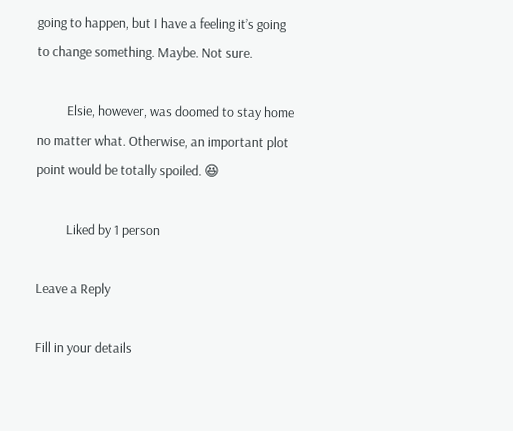going to happen, but I have a feeling it’s going to change something. Maybe. Not sure.

          Elsie, however, was doomed to stay home no matter what. Otherwise, an important plot point would be totally spoiled. 😆

          Liked by 1 person

Leave a Reply

Fill in your details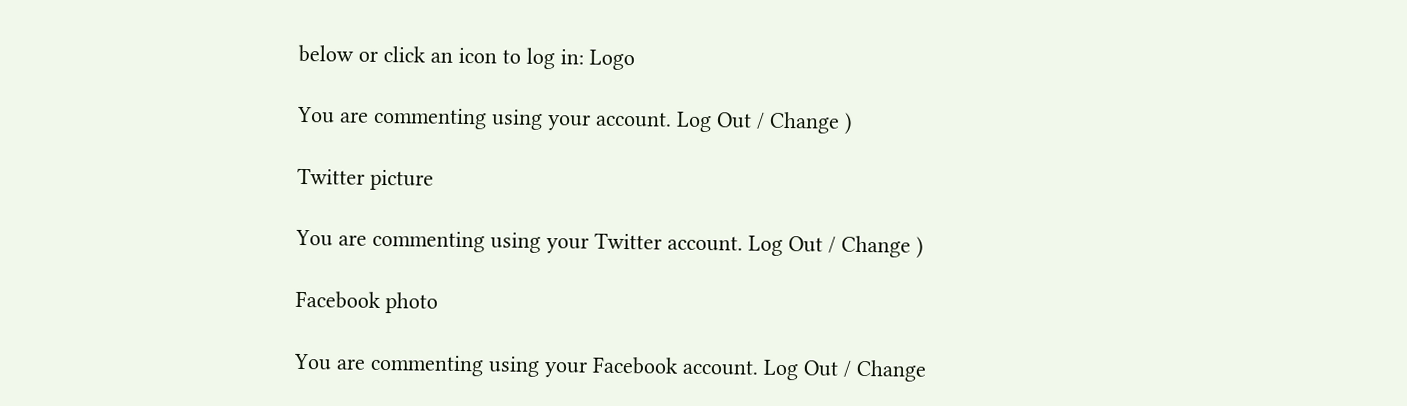below or click an icon to log in: Logo

You are commenting using your account. Log Out / Change )

Twitter picture

You are commenting using your Twitter account. Log Out / Change )

Facebook photo

You are commenting using your Facebook account. Log Out / Change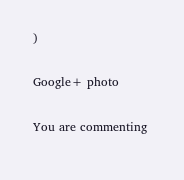)

Google+ photo

You are commenting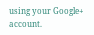using your Google+ account.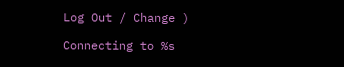Log Out / Change )

Connecting to %s